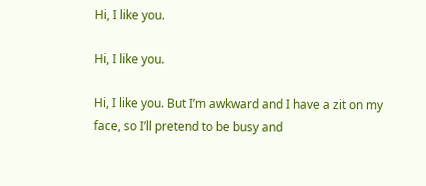Hi, I like you.

Hi, I like you.

Hi, I like you. But I’m awkward and I have a zit on my face, so I’ll pretend to be busy and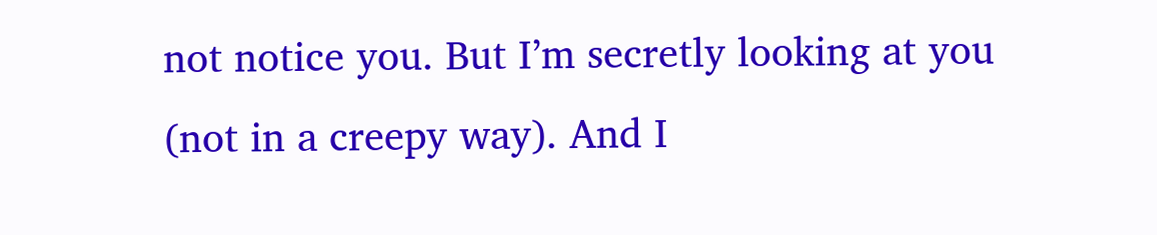not notice you. But I’m secretly looking at you (not in a creepy way). And I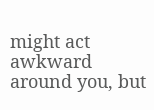might act awkward around you, but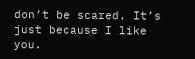don’t be scared. It’s just because I like you.